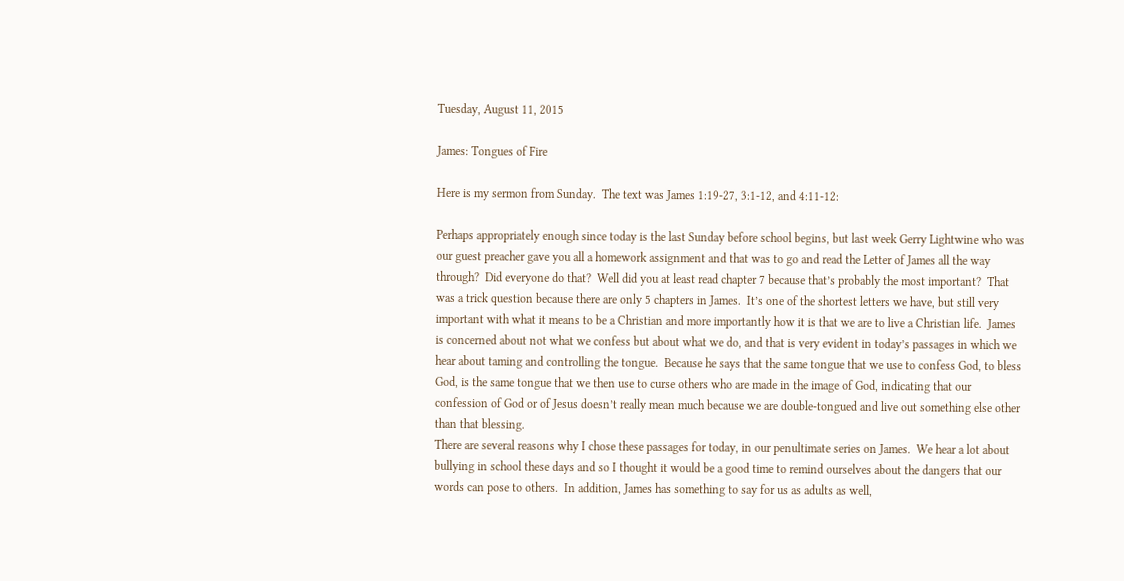Tuesday, August 11, 2015

James: Tongues of Fire

Here is my sermon from Sunday.  The text was James 1:19-27, 3:1-12, and 4:11-12:

Perhaps appropriately enough since today is the last Sunday before school begins, but last week Gerry Lightwine who was our guest preacher gave you all a homework assignment and that was to go and read the Letter of James all the way through?  Did everyone do that?  Well did you at least read chapter 7 because that’s probably the most important?  That was a trick question because there are only 5 chapters in James.  It’s one of the shortest letters we have, but still very important with what it means to be a Christian and more importantly how it is that we are to live a Christian life.  James is concerned about not what we confess but about what we do, and that is very evident in today’s passages in which we hear about taming and controlling the tongue.  Because he says that the same tongue that we use to confess God, to bless God, is the same tongue that we then use to curse others who are made in the image of God, indicating that our confession of God or of Jesus doesn’t really mean much because we are double-tongued and live out something else other than that blessing.
There are several reasons why I chose these passages for today, in our penultimate series on James.  We hear a lot about bullying in school these days and so I thought it would be a good time to remind ourselves about the dangers that our words can pose to others.  In addition, James has something to say for us as adults as well,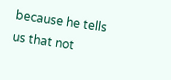because he tells us that not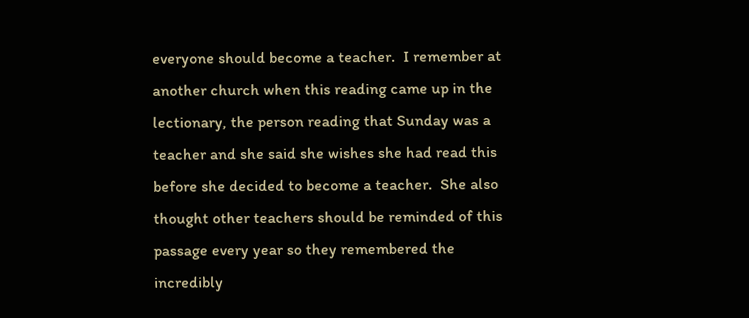everyone should become a teacher.  I remember at another church when this reading came up in the lectionary, the person reading that Sunday was a teacher and she said she wishes she had read this before she decided to become a teacher.  She also thought other teachers should be reminded of this passage every year so they remembered the incredibly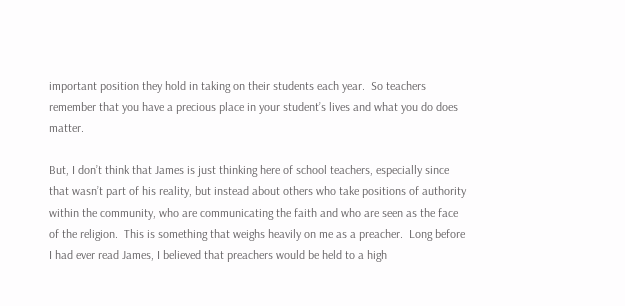important position they hold in taking on their students each year.  So teachers remember that you have a precious place in your student’s lives and what you do does matter.

But, I don’t think that James is just thinking here of school teachers, especially since that wasn’t part of his reality, but instead about others who take positions of authority within the community, who are communicating the faith and who are seen as the face of the religion.  This is something that weighs heavily on me as a preacher.  Long before I had ever read James, I believed that preachers would be held to a high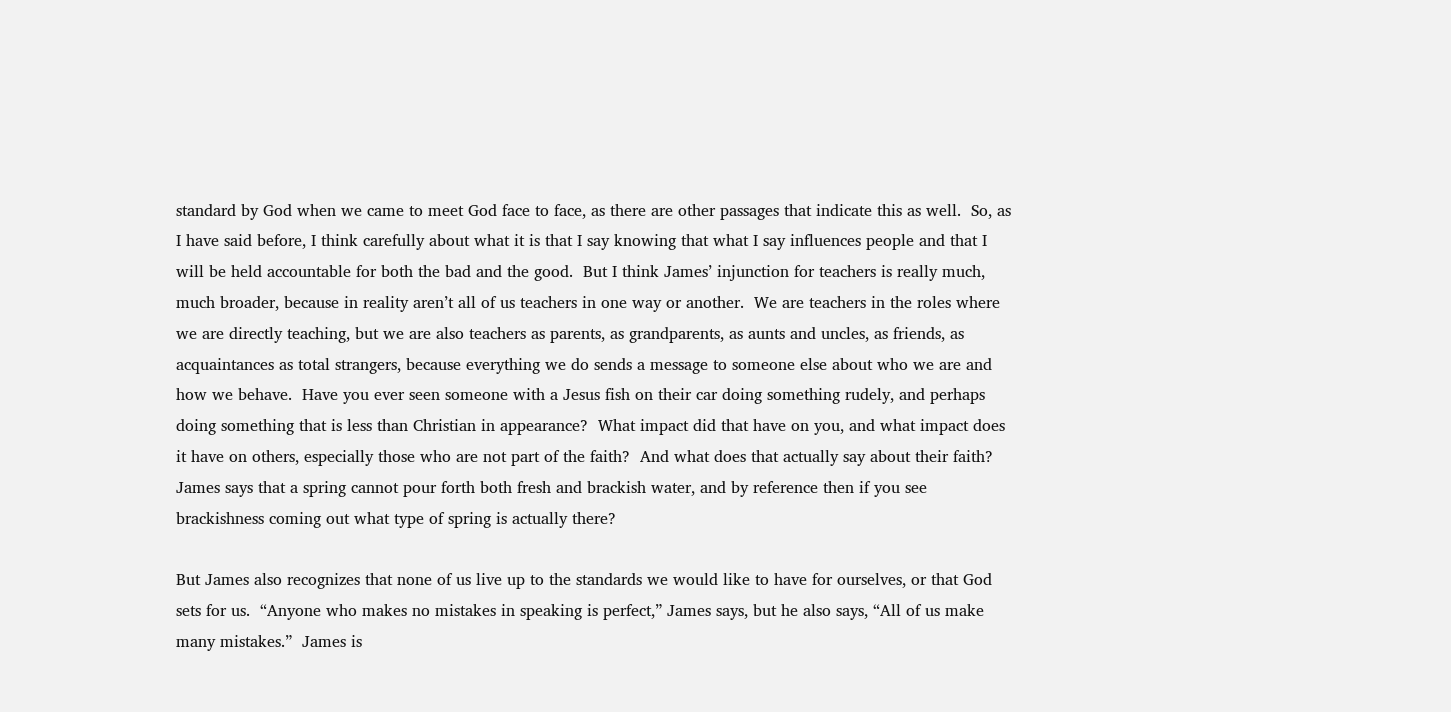standard by God when we came to meet God face to face, as there are other passages that indicate this as well.  So, as I have said before, I think carefully about what it is that I say knowing that what I say influences people and that I will be held accountable for both the bad and the good.  But I think James’ injunction for teachers is really much, much broader, because in reality aren’t all of us teachers in one way or another.  We are teachers in the roles where we are directly teaching, but we are also teachers as parents, as grandparents, as aunts and uncles, as friends, as acquaintances as total strangers, because everything we do sends a message to someone else about who we are and how we behave.  Have you ever seen someone with a Jesus fish on their car doing something rudely, and perhaps doing something that is less than Christian in appearance?  What impact did that have on you, and what impact does it have on others, especially those who are not part of the faith?  And what does that actually say about their faith?  James says that a spring cannot pour forth both fresh and brackish water, and by reference then if you see brackishness coming out what type of spring is actually there?

But James also recognizes that none of us live up to the standards we would like to have for ourselves, or that God sets for us.  “Anyone who makes no mistakes in speaking is perfect,” James says, but he also says, “All of us make many mistakes.”  James is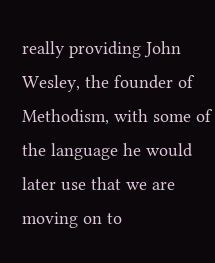really providing John Wesley, the founder of Methodism, with some of the language he would later use that we are moving on to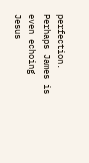perfection.  Perhaps James is even echoing Jesus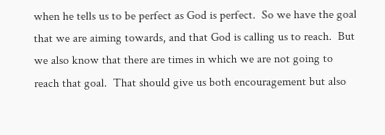when he tells us to be perfect as God is perfect.  So we have the goal that we are aiming towards, and that God is calling us to reach.  But we also know that there are times in which we are not going to reach that goal.  That should give us both encouragement but also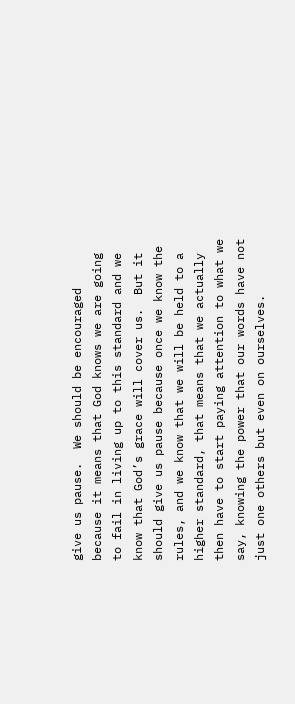give us pause.  We should be encouraged because it means that God knows we are going to fail in living up to this standard and we know that God’s grace will cover us.  But it should give us pause because once we know the rules, and we know that we will be held to a higher standard, that means that we actually then have to start paying attention to what we say, knowing the power that our words have not just one others but even on ourselves.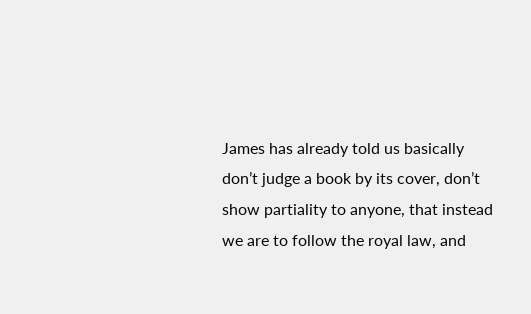James has already told us basically don’t judge a book by its cover, don’t show partiality to anyone, that instead we are to follow the royal law, and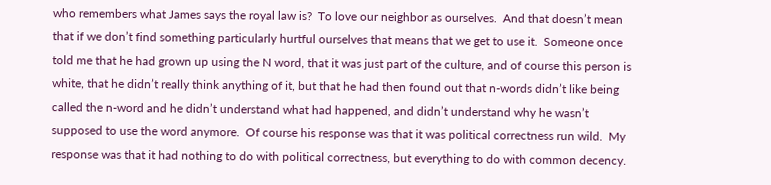who remembers what James says the royal law is?  To love our neighbor as ourselves.  And that doesn’t mean that if we don’t find something particularly hurtful ourselves that means that we get to use it.  Someone once told me that he had grown up using the N word, that it was just part of the culture, and of course this person is white, that he didn’t really think anything of it, but that he had then found out that n-words didn’t like being called the n-word and he didn’t understand what had happened, and didn’t understand why he wasn’t supposed to use the word anymore.  Of course his response was that it was political correctness run wild.  My response was that it had nothing to do with political correctness, but everything to do with common decency.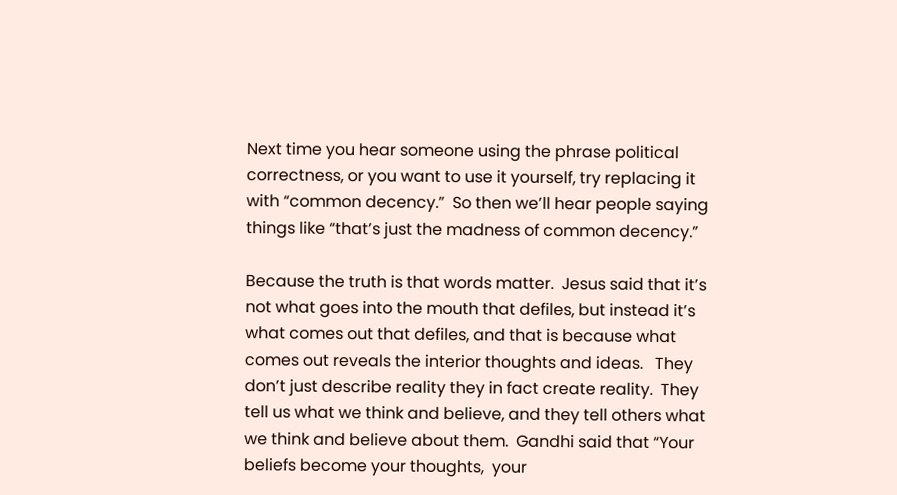Next time you hear someone using the phrase political correctness, or you want to use it yourself, try replacing it with “common decency.”  So then we’ll hear people saying things like “that’s just the madness of common decency.”

Because the truth is that words matter.  Jesus said that it’s not what goes into the mouth that defiles, but instead it’s what comes out that defiles, and that is because what comes out reveals the interior thoughts and ideas.   They don’t just describe reality they in fact create reality.  They tell us what we think and believe, and they tell others what we think and believe about them.  Gandhi said that “Your beliefs become your thoughts,  your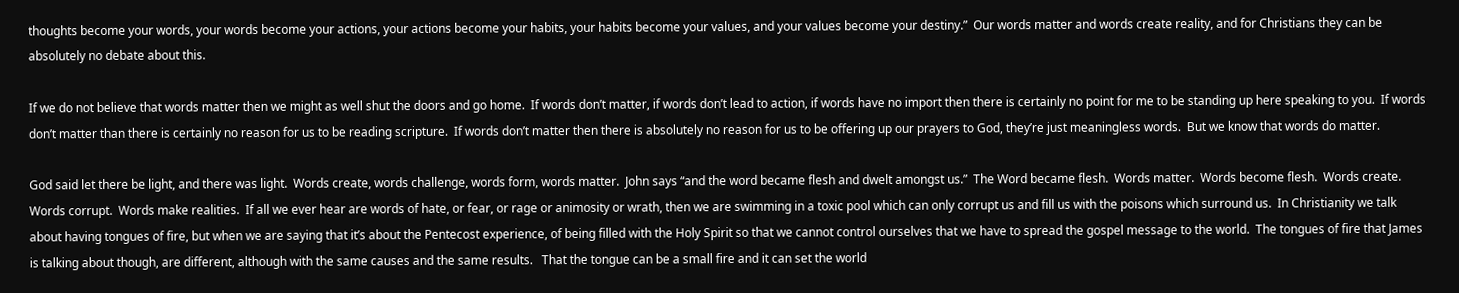thoughts become your words, your words become your actions, your actions become your habits, your habits become your values, and your values become your destiny.”  Our words matter and words create reality, and for Christians they can be absolutely no debate about this.

If we do not believe that words matter then we might as well shut the doors and go home.  If words don’t matter, if words don’t lead to action, if words have no import then there is certainly no point for me to be standing up here speaking to you.  If words don’t matter than there is certainly no reason for us to be reading scripture.  If words don’t matter then there is absolutely no reason for us to be offering up our prayers to God, they’re just meaningless words.  But we know that words do matter.

God said let there be light, and there was light.  Words create, words challenge, words form, words matter.  John says “and the word became flesh and dwelt amongst us.”  The Word became flesh.  Words matter.  Words become flesh.  Words create.  Words corrupt.  Words make realities.  If all we ever hear are words of hate, or fear, or rage or animosity or wrath, then we are swimming in a toxic pool which can only corrupt us and fill us with the poisons which surround us.  In Christianity we talk about having tongues of fire, but when we are saying that it’s about the Pentecost experience, of being filled with the Holy Spirit so that we cannot control ourselves that we have to spread the gospel message to the world.  The tongues of fire that James is talking about though, are different, although with the same causes and the same results.   That the tongue can be a small fire and it can set the world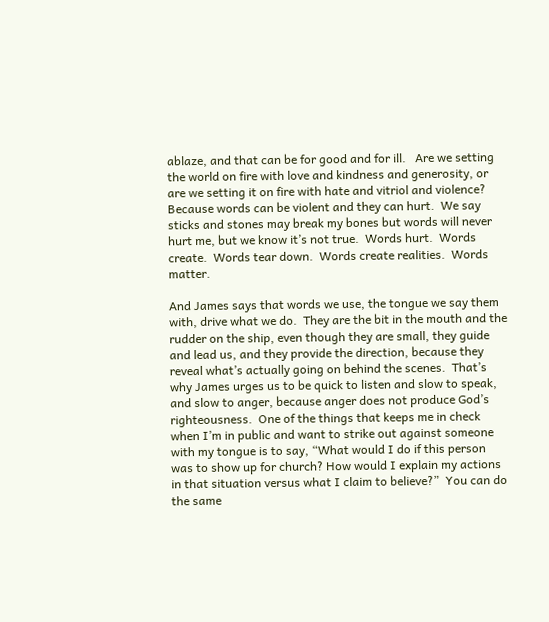ablaze, and that can be for good and for ill.   Are we setting the world on fire with love and kindness and generosity, or are we setting it on fire with hate and vitriol and violence?  Because words can be violent and they can hurt.  We say sticks and stones may break my bones but words will never hurt me, but we know it’s not true.  Words hurt.  Words create.  Words tear down.  Words create realities.  Words matter.

And James says that words we use, the tongue we say them with, drive what we do.  They are the bit in the mouth and the rudder on the ship, even though they are small, they guide and lead us, and they provide the direction, because they reveal what’s actually going on behind the scenes.  That’s why James urges us to be quick to listen and slow to speak, and slow to anger, because anger does not produce God’s righteousness.  One of the things that keeps me in check when I’m in public and want to strike out against someone with my tongue is to say, “What would I do if this person was to show up for church? How would I explain my actions in that situation versus what I claim to believe?”  You can do the same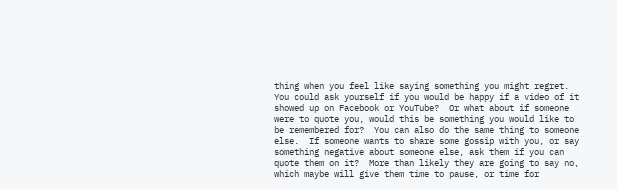thing when you feel like saying something you might regret.  You could ask yourself if you would be happy if a video of it showed up on Facebook or YouTube?  Or what about if someone were to quote you, would this be something you would like to be remembered for?  You can also do the same thing to someone else.  If someone wants to share some gossip with you, or say something negative about someone else, ask them if you can quote them on it?  More than likely they are going to say no, which maybe will give them time to pause, or time for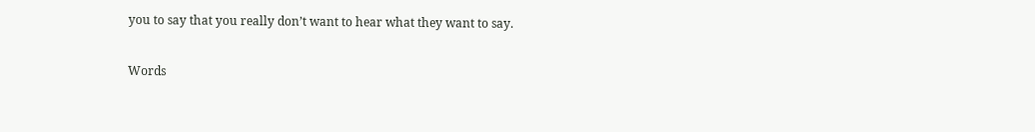you to say that you really don’t want to hear what they want to say.

Words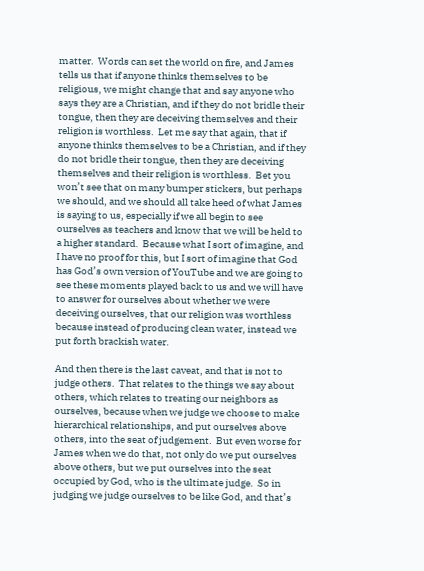matter.  Words can set the world on fire, and James tells us that if anyone thinks themselves to be religious, we might change that and say anyone who says they are a Christian, and if they do not bridle their tongue, then they are deceiving themselves and their religion is worthless.  Let me say that again, that if anyone thinks themselves to be a Christian, and if they do not bridle their tongue, then they are deceiving themselves and their religion is worthless.  Bet you won’t see that on many bumper stickers, but perhaps we should, and we should all take heed of what James is saying to us, especially if we all begin to see ourselves as teachers and know that we will be held to a higher standard.  Because what I sort of imagine, and I have no proof for this, but I sort of imagine that God has God’s own version of YouTube and we are going to see these moments played back to us and we will have to answer for ourselves about whether we were deceiving ourselves, that our religion was worthless because instead of producing clean water, instead we put forth brackish water.

And then there is the last caveat, and that is not to judge others.  That relates to the things we say about others, which relates to treating our neighbors as ourselves, because when we judge we choose to make hierarchical relationships, and put ourselves above others, into the seat of judgement.  But even worse for James when we do that, not only do we put ourselves above others, but we put ourselves into the seat occupied by God, who is the ultimate judge.  So in judging we judge ourselves to be like God, and that’s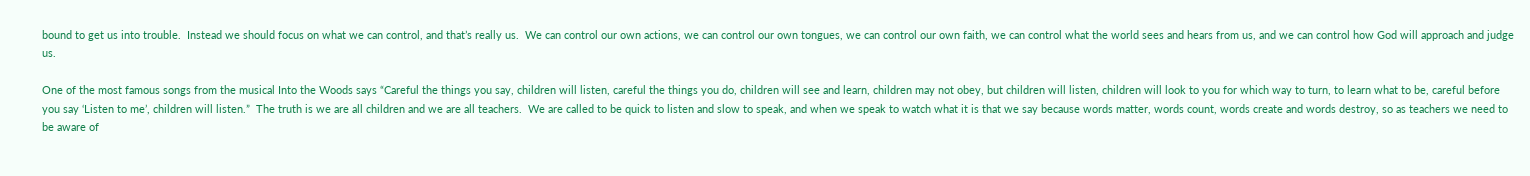bound to get us into trouble.  Instead we should focus on what we can control, and that’s really us.  We can control our own actions, we can control our own tongues, we can control our own faith, we can control what the world sees and hears from us, and we can control how God will approach and judge us.

One of the most famous songs from the musical Into the Woods says “Careful the things you say, children will listen, careful the things you do, children will see and learn, children may not obey, but children will listen, children will look to you for which way to turn, to learn what to be, careful before you say ‘Listen to me’, children will listen.”  The truth is we are all children and we are all teachers.  We are called to be quick to listen and slow to speak, and when we speak to watch what it is that we say because words matter, words count, words create and words destroy, so as teachers we need to be aware of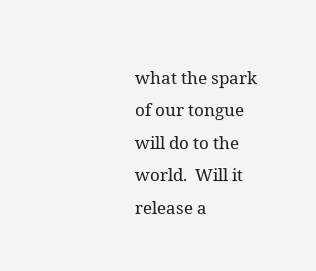what the spark of our tongue will do to the world.  Will it release a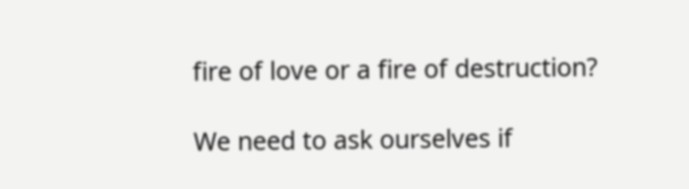fire of love or a fire of destruction?

We need to ask ourselves if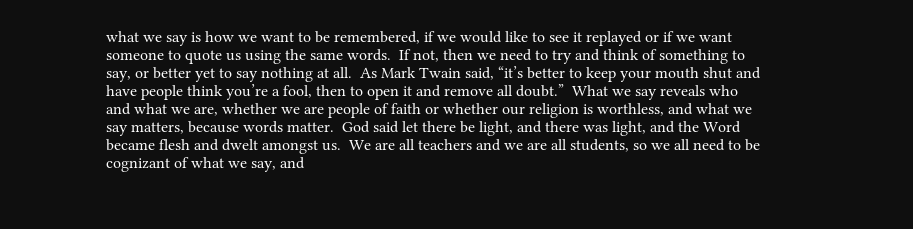what we say is how we want to be remembered, if we would like to see it replayed or if we want someone to quote us using the same words.  If not, then we need to try and think of something to say, or better yet to say nothing at all.  As Mark Twain said, “it’s better to keep your mouth shut and have people think you’re a fool, then to open it and remove all doubt.”  What we say reveals who and what we are, whether we are people of faith or whether our religion is worthless, and what we say matters, because words matter.  God said let there be light, and there was light, and the Word became flesh and dwelt amongst us.  We are all teachers and we are all students, so we all need to be cognizant of what we say, and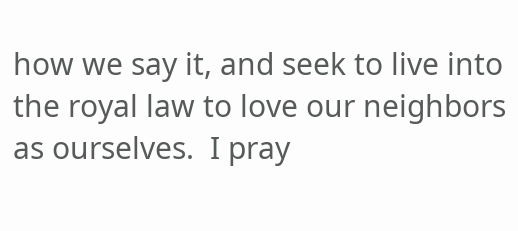how we say it, and seek to live into the royal law to love our neighbors as ourselves.  I pray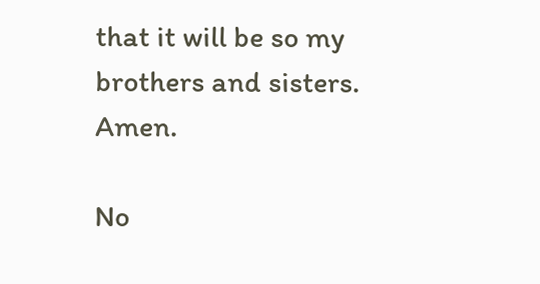that it will be so my brothers and sisters.  Amen.

No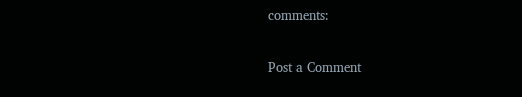comments:

Post a Comment